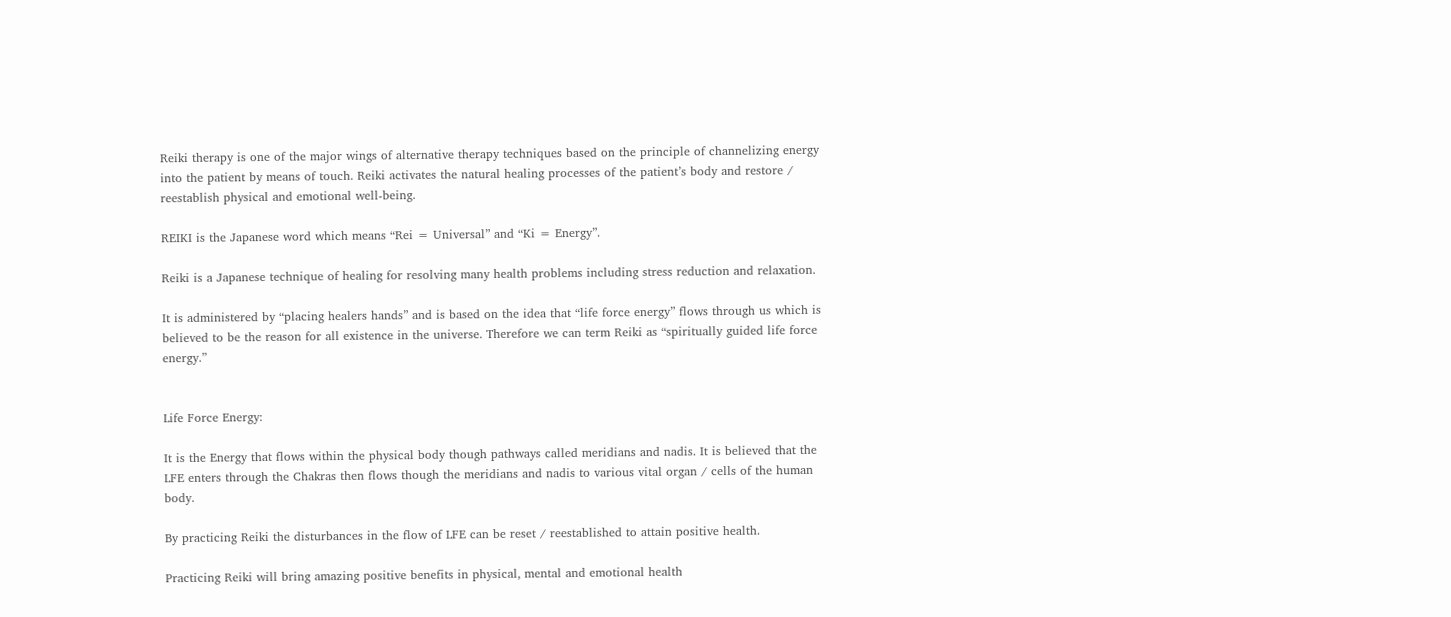Reiki therapy is one of the major wings of alternative therapy techniques based on the principle of channelizing energy into the patient by means of touch. Reiki activates the natural healing processes of the patient’s body and restore / reestablish physical and emotional well-being.

REIKI is the Japanese word which means “Rei = Universal” and “Ki = Energy”.

Reiki is a Japanese technique of healing for resolving many health problems including stress reduction and relaxation.

It is administered by “placing healers hands” and is based on the idea that “life force energy” flows through us which is believed to be the reason for all existence in the universe. Therefore we can term Reiki as “spiritually guided life force energy.”


Life Force Energy:

It is the Energy that flows within the physical body though pathways called meridians and nadis. It is believed that the LFE enters through the Chakras then flows though the meridians and nadis to various vital organ / cells of the human body.

By practicing Reiki the disturbances in the flow of LFE can be reset / reestablished to attain positive health.

Practicing Reiki will bring amazing positive benefits in physical, mental and emotional health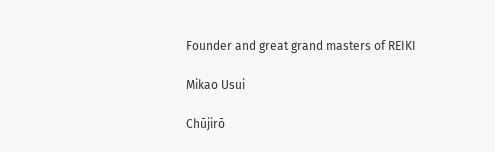Founder and great grand masters of REIKI

Mikao Usui

Chūjirō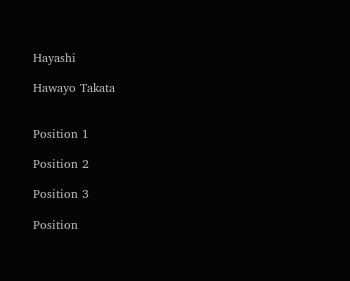Hayashi

Hawayo Takata


Position 1

Position 2

Position 3

Position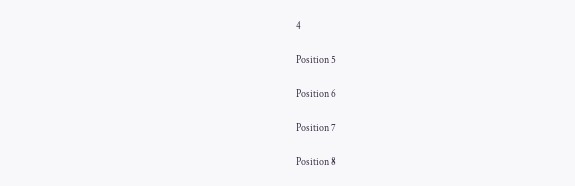4

Position 5

Position 6

Position 7

Position 8